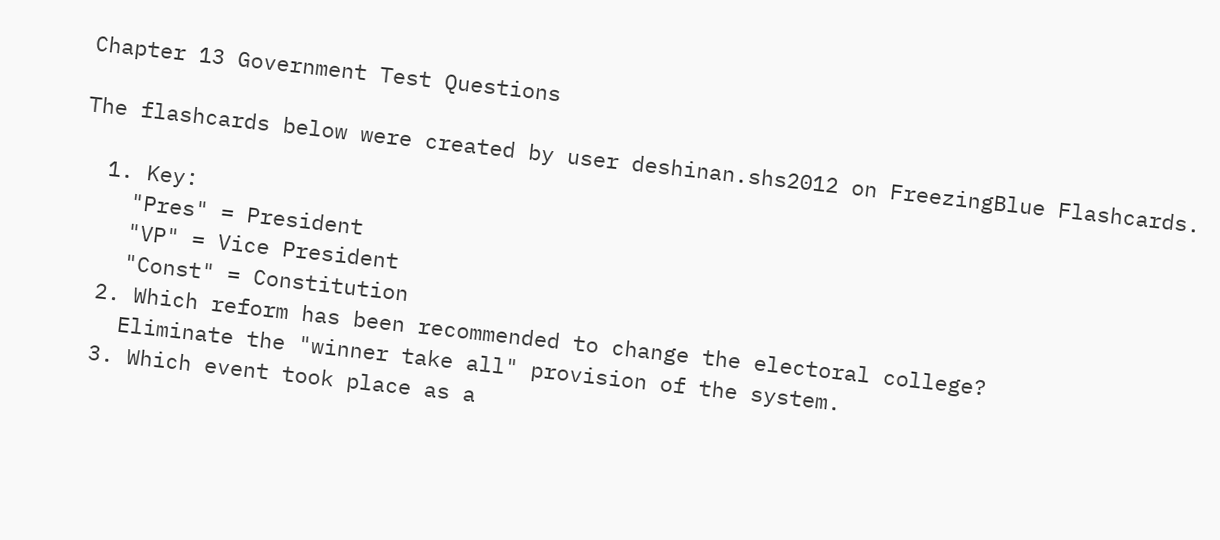Chapter 13 Government Test Questions

The flashcards below were created by user deshinan.shs2012 on FreezingBlue Flashcards.

  1. Key:
    "Pres" = President
    "VP" = Vice President
    "Const" = Constitution
  2. Which reform has been recommended to change the electoral college?
    Eliminate the "winner take all" provision of the system.
  3. Which event took place as a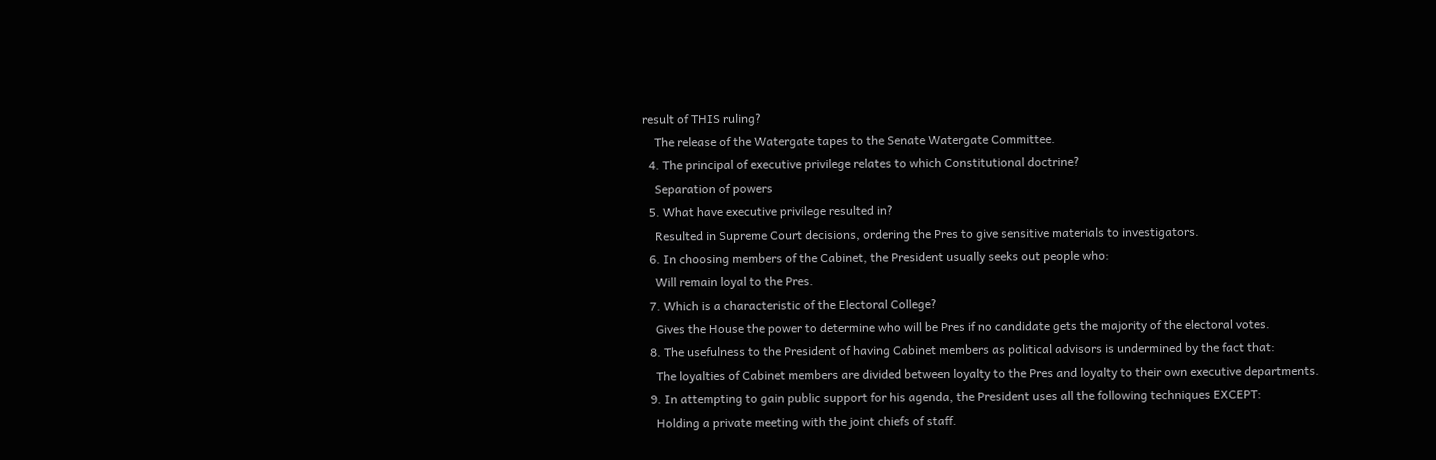result of THIS ruling?
    The release of the Watergate tapes to the Senate Watergate Committee.
  4. The principal of executive privilege relates to which Constitutional doctrine?
    Separation of powers
  5. What have executive privilege resulted in?
    Resulted in Supreme Court decisions, ordering the Pres to give sensitive materials to investigators.
  6. In choosing members of the Cabinet, the President usually seeks out people who:
    Will remain loyal to the Pres.
  7. Which is a characteristic of the Electoral College?
    Gives the House the power to determine who will be Pres if no candidate gets the majority of the electoral votes.
  8. The usefulness to the President of having Cabinet members as political advisors is undermined by the fact that:
    The loyalties of Cabinet members are divided between loyalty to the Pres and loyalty to their own executive departments.
  9. In attempting to gain public support for his agenda, the President uses all the following techniques EXCEPT:
    Holding a private meeting with the joint chiefs of staff.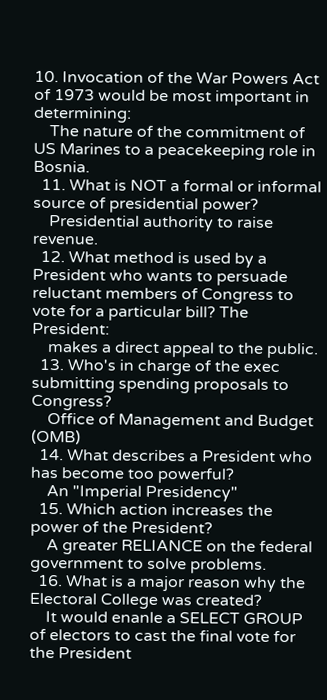10. Invocation of the War Powers Act of 1973 would be most important in determining:
    The nature of the commitment of US Marines to a peacekeeping role in Bosnia.
  11. What is NOT a formal or informal source of presidential power?
    Presidential authority to raise revenue.
  12. What method is used by a President who wants to persuade reluctant members of Congress to vote for a particular bill? The President:
    makes a direct appeal to the public.
  13. Who's in charge of the exec submitting spending proposals to Congress?
    Office of Management and Budget (OMB)
  14. What describes a President who has become too powerful?
    An "Imperial Presidency"
  15. Which action increases the power of the President?
    A greater RELIANCE on the federal government to solve problems.
  16. What is a major reason why the Electoral College was created?
    It would enanle a SELECT GROUP of electors to cast the final vote for the President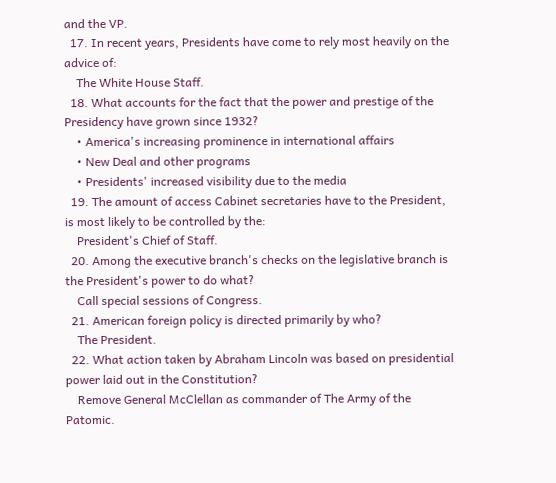and the VP.
  17. In recent years, Presidents have come to rely most heavily on the advice of:
    The White House Staff.
  18. What accounts for the fact that the power and prestige of the Presidency have grown since 1932?
    • America's increasing prominence in international affairs
    • New Deal and other programs
    • Presidents' increased visibility due to the media
  19. The amount of access Cabinet secretaries have to the President, is most likely to be controlled by the:
    President's Chief of Staff.
  20. Among the executive branch's checks on the legislative branch is the President's power to do what?
    Call special sessions of Congress.
  21. American foreign policy is directed primarily by who?
    The President.
  22. What action taken by Abraham Lincoln was based on presidential power laid out in the Constitution?
    Remove General McClellan as commander of The Army of the Patomic.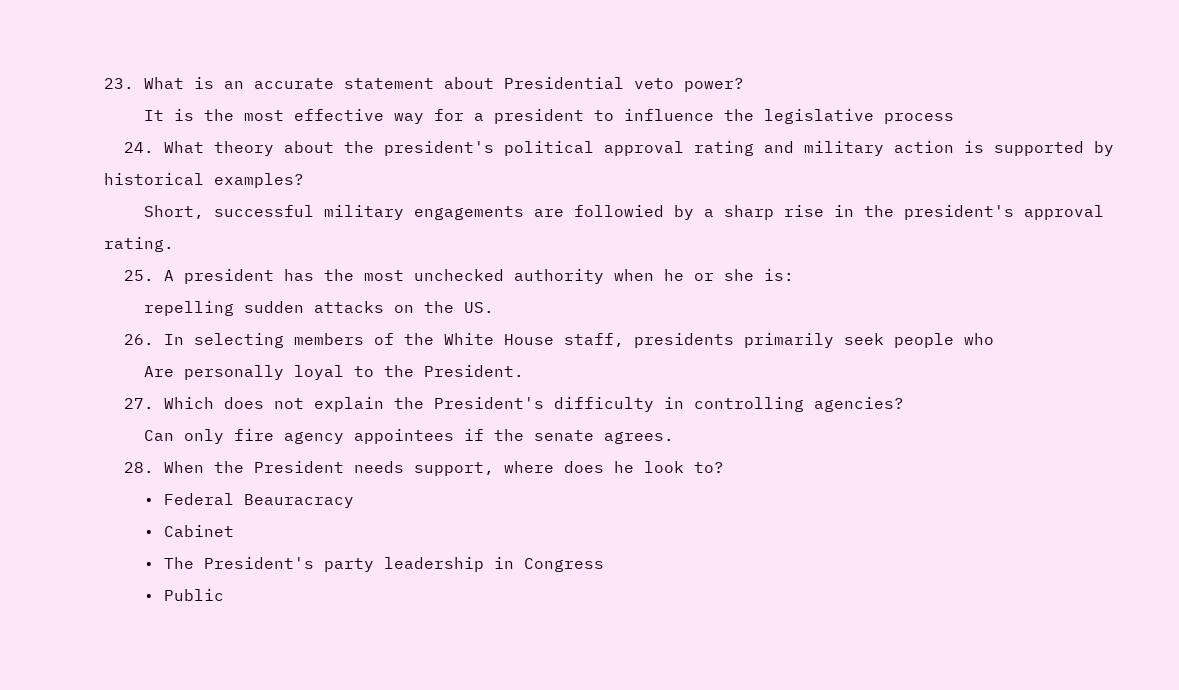23. What is an accurate statement about Presidential veto power?
    It is the most effective way for a president to influence the legislative process
  24. What theory about the president's political approval rating and military action is supported by historical examples?
    Short, successful military engagements are followied by a sharp rise in the president's approval rating.
  25. A president has the most unchecked authority when he or she is:
    repelling sudden attacks on the US.
  26. In selecting members of the White House staff, presidents primarily seek people who
    Are personally loyal to the President.
  27. Which does not explain the President's difficulty in controlling agencies?
    Can only fire agency appointees if the senate agrees.
  28. When the President needs support, where does he look to?
    • Federal Beauracracy
    • Cabinet
    • The President's party leadership in Congress
    • Public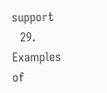support
  29. Examples of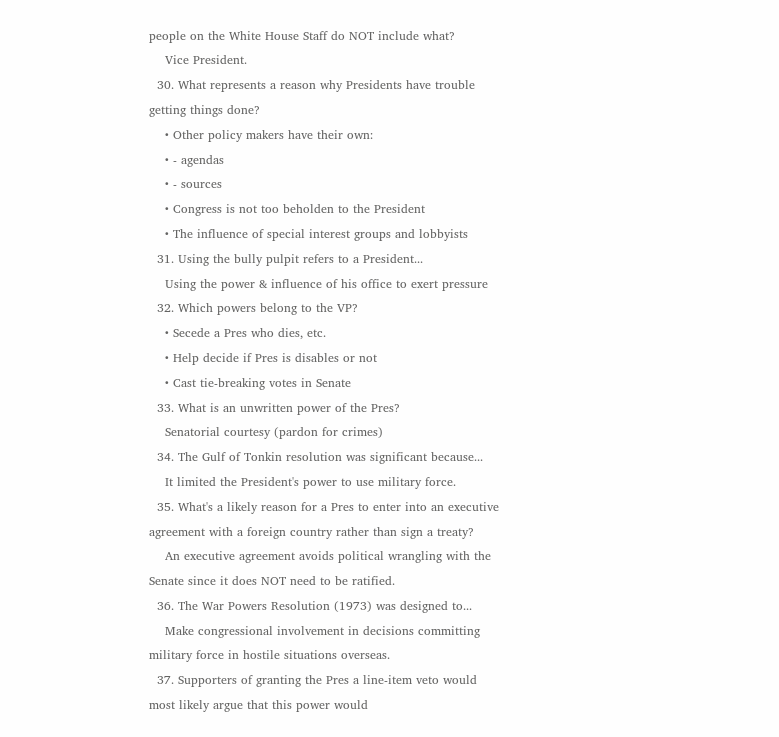people on the White House Staff do NOT include what?
    Vice President.
  30. What represents a reason why Presidents have trouble getting things done?
    • Other policy makers have their own:
    • - agendas
    • - sources
    • Congress is not too beholden to the President
    • The influence of special interest groups and lobbyists
  31. Using the bully pulpit refers to a President...
    Using the power & influence of his office to exert pressure
  32. Which powers belong to the VP?
    • Secede a Pres who dies, etc.
    • Help decide if Pres is disables or not
    • Cast tie-breaking votes in Senate
  33. What is an unwritten power of the Pres?
    Senatorial courtesy (pardon for crimes)
  34. The Gulf of Tonkin resolution was significant because...
    It limited the President's power to use military force.
  35. What's a likely reason for a Pres to enter into an executive agreement with a foreign country rather than sign a treaty?
    An executive agreement avoids political wrangling with the Senate since it does NOT need to be ratified.
  36. The War Powers Resolution (1973) was designed to...
    Make congressional involvement in decisions committing military force in hostile situations overseas.
  37. Supporters of granting the Pres a line-item veto would most likely argue that this power would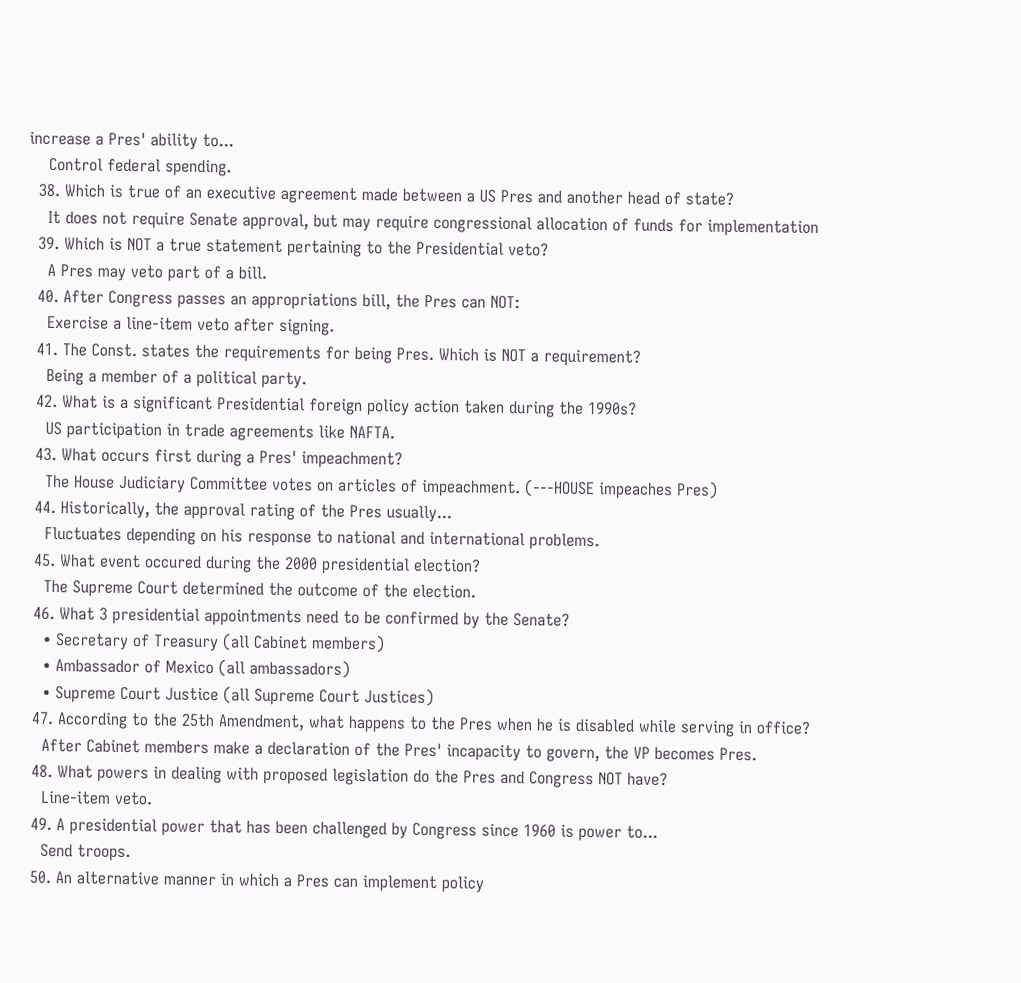increase a Pres' ability to...
    Control federal spending.
  38. Which is true of an executive agreement made between a US Pres and another head of state?
    It does not require Senate approval, but may require congressional allocation of funds for implementation
  39. Which is NOT a true statement pertaining to the Presidential veto?
    A Pres may veto part of a bill.
  40. After Congress passes an appropriations bill, the Pres can NOT:
    Exercise a line-item veto after signing.
  41. The Const. states the requirements for being Pres. Which is NOT a requirement?
    Being a member of a political party.
  42. What is a significant Presidential foreign policy action taken during the 1990s?
    US participation in trade agreements like NAFTA.
  43. What occurs first during a Pres' impeachment?
    The House Judiciary Committee votes on articles of impeachment. (---HOUSE impeaches Pres)
  44. Historically, the approval rating of the Pres usually...
    Fluctuates depending on his response to national and international problems.
  45. What event occured during the 2000 presidential election?
    The Supreme Court determined the outcome of the election.
  46. What 3 presidential appointments need to be confirmed by the Senate?
    • Secretary of Treasury (all Cabinet members)
    • Ambassador of Mexico (all ambassadors)
    • Supreme Court Justice (all Supreme Court Justices)
  47. According to the 25th Amendment, what happens to the Pres when he is disabled while serving in office?
    After Cabinet members make a declaration of the Pres' incapacity to govern, the VP becomes Pres.
  48. What powers in dealing with proposed legislation do the Pres and Congress NOT have?
    Line-item veto.
  49. A presidential power that has been challenged by Congress since 1960 is power to...
    Send troops.
  50. An alternative manner in which a Pres can implement policy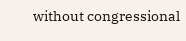without congressional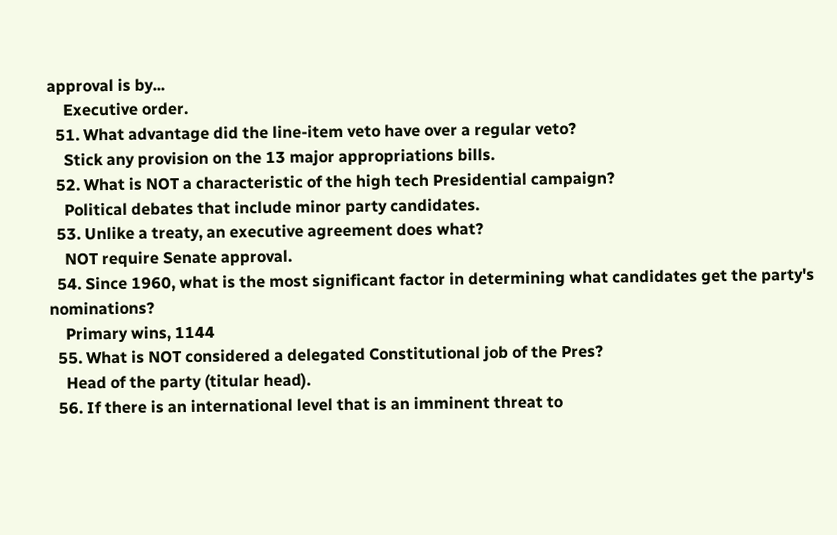approval is by...
    Executive order.
  51. What advantage did the line-item veto have over a regular veto?
    Stick any provision on the 13 major appropriations bills.
  52. What is NOT a characteristic of the high tech Presidential campaign?
    Political debates that include minor party candidates.
  53. Unlike a treaty, an executive agreement does what?
    NOT require Senate approval.
  54. Since 1960, what is the most significant factor in determining what candidates get the party's nominations?
    Primary wins, 1144
  55. What is NOT considered a delegated Constitutional job of the Pres?
    Head of the party (titular head).
  56. If there is an international level that is an imminent threat to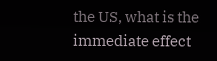the US, what is the immediate effect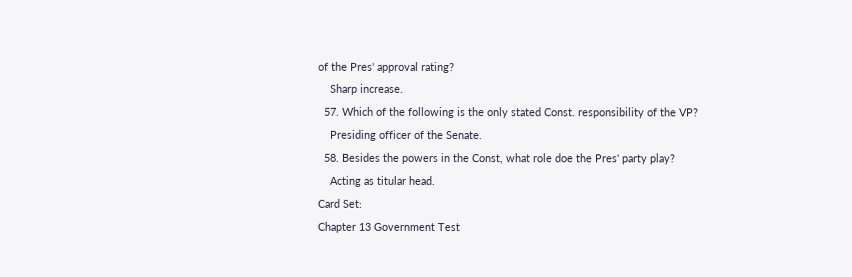of the Pres' approval rating?
    Sharp increase.
  57. Which of the following is the only stated Const. responsibility of the VP?
    Presiding officer of the Senate.
  58. Besides the powers in the Const, what role doe the Pres' party play?
    Acting as titular head.
Card Set:
Chapter 13 Government Test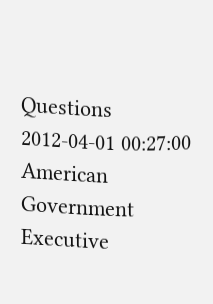Questions
2012-04-01 00:27:00
American Government Executive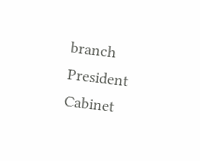branch President Cabinet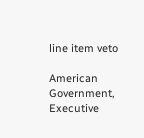line item veto

American Government, Executive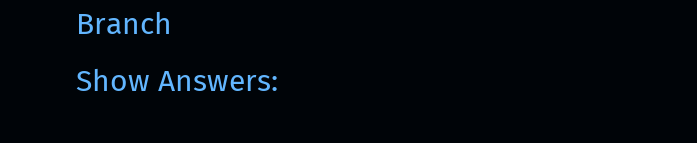Branch
Show Answers: